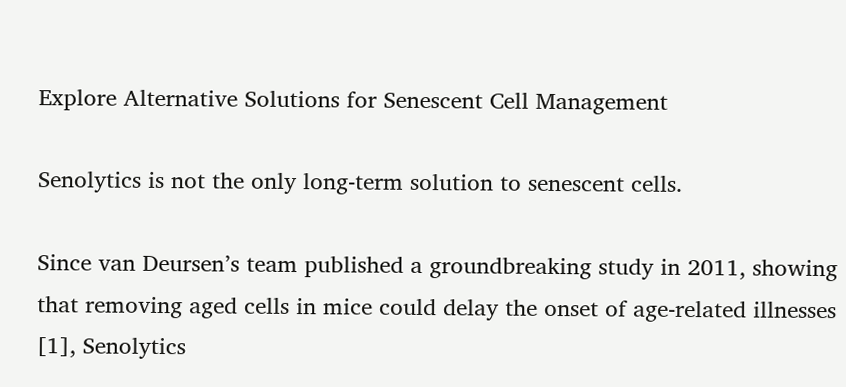Explore Alternative Solutions for Senescent Cell Management

Senolytics is not the only long-term solution to senescent cells.

Since van Deursen’s team published a groundbreaking study in 2011, showing that removing aged cells in mice could delay the onset of age-related illnesses [1], Senolytics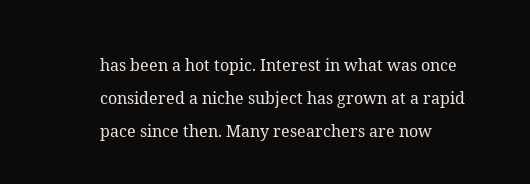has been a hot topic. Interest in what was once considered a niche subject has grown at a rapid pace since then. Many researchers are now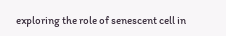exploring the role of senescent cell in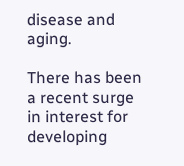disease and aging.

There has been a recent surge in interest for developing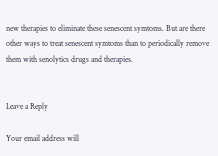new therapies to eliminate these senescent symtoms. But are there other ways to treat senescent symtoms than to periodically remove them with senolytics drugs and therapies.


Leave a Reply

Your email address will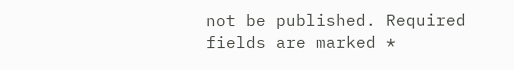not be published. Required fields are marked *